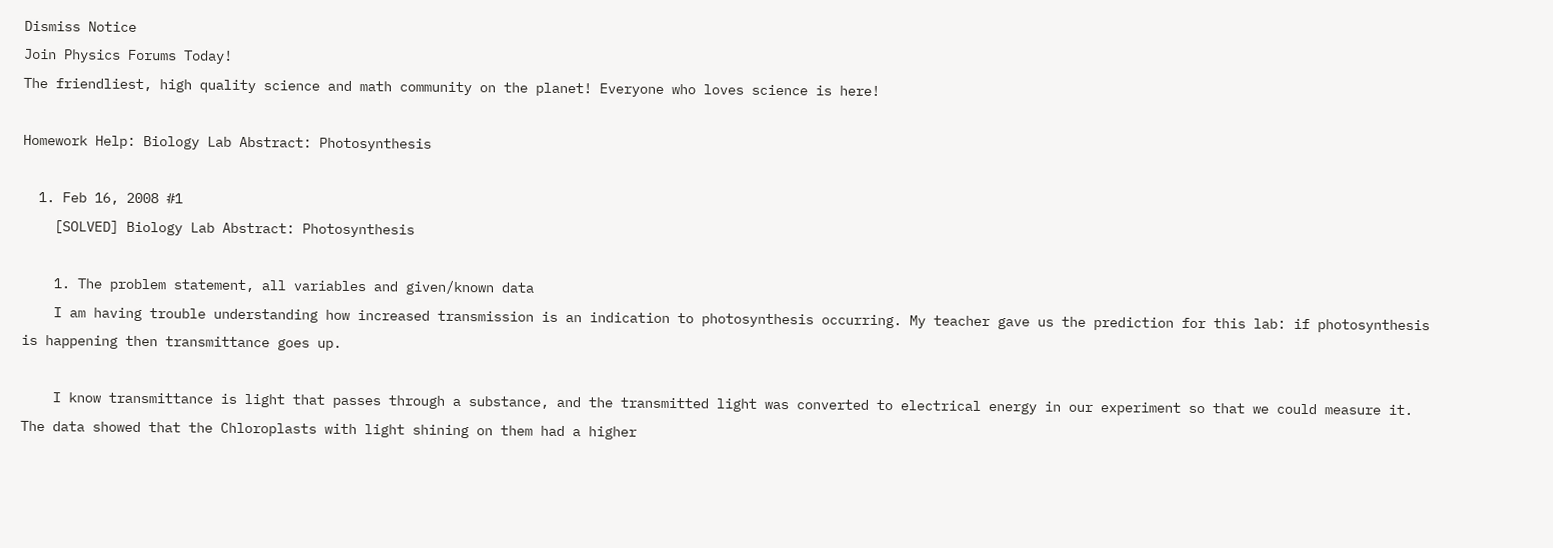Dismiss Notice
Join Physics Forums Today!
The friendliest, high quality science and math community on the planet! Everyone who loves science is here!

Homework Help: Biology Lab Abstract: Photosynthesis

  1. Feb 16, 2008 #1
    [SOLVED] Biology Lab Abstract: Photosynthesis

    1. The problem statement, all variables and given/known data
    I am having trouble understanding how increased transmission is an indication to photosynthesis occurring. My teacher gave us the prediction for this lab: if photosynthesis is happening then transmittance goes up.

    I know transmittance is light that passes through a substance, and the transmitted light was converted to electrical energy in our experiment so that we could measure it. The data showed that the Chloroplasts with light shining on them had a higher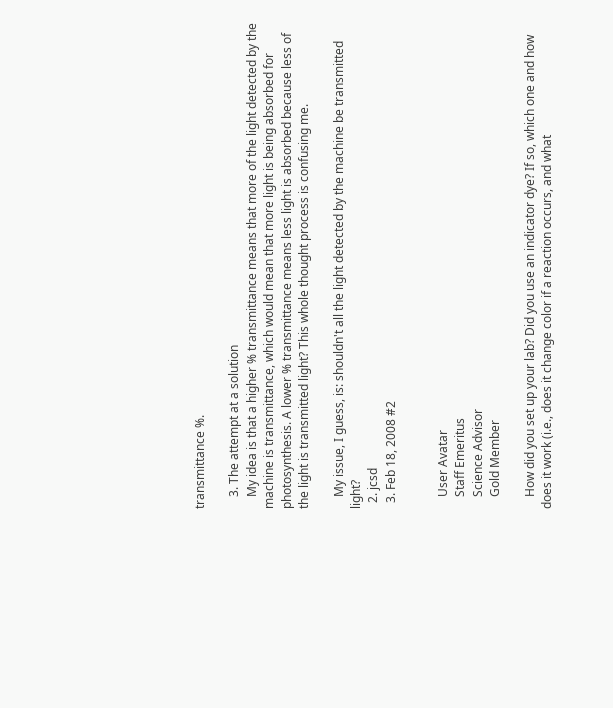transmittance %.

    3. The attempt at a solution
    My idea is that a higher % transmittance means that more of the light detected by the machine is transmittance, which would mean that more light is being absorbed for photosynthesis. A lower % transmittance means less light is absorbed because less of the light is transmitted light? This whole thought process is confusing me.

    My issue, I guess, is: shouldn't all the light detected by the machine be transmitted light?
  2. jcsd
  3. Feb 18, 2008 #2


    User Avatar
    Staff Emeritus
    Science Advisor
    Gold Member

    How did you set up your lab? Did you use an indicator dye? If so, which one and how does it work (i.e., does it change color if a reaction occurs, and what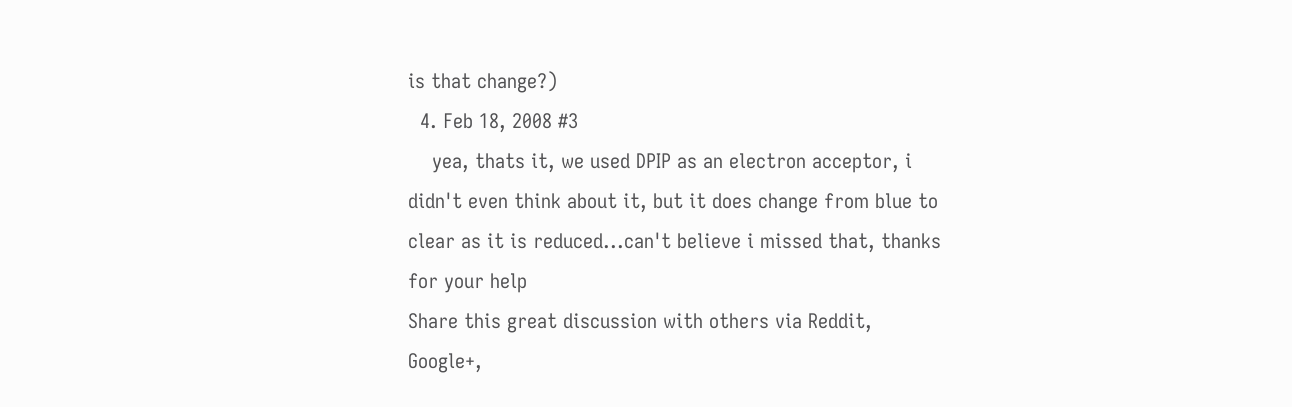is that change?)
  4. Feb 18, 2008 #3
    yea, thats it, we used DPIP as an electron acceptor, i didn't even think about it, but it does change from blue to clear as it is reduced...can't believe i missed that, thanks for your help
Share this great discussion with others via Reddit, Google+,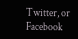Twitter, or Facebook